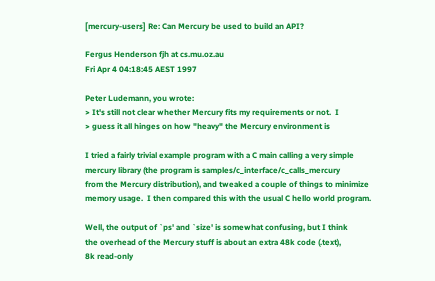[mercury-users] Re: Can Mercury be used to build an API?

Fergus Henderson fjh at cs.mu.oz.au
Fri Apr 4 04:18:45 AEST 1997

Peter Ludemann, you wrote:
> It's still not clear whether Mercury fits my requirements or not.  I
> guess it all hinges on how "heavy" the Mercury environment is

I tried a fairly trivial example program with a C main calling a very simple
mercury library (the program is samples/c_interface/c_calls_mercury
from the Mercury distribution), and tweaked a couple of things to minimize
memory usage.  I then compared this with the usual C hello world program.

Well, the output of `ps' and `size' is somewhat confusing, but I think
the overhead of the Mercury stuff is about an extra 48k code (.text),
8k read-only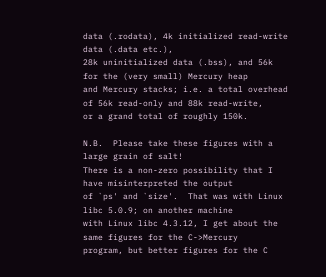data (.rodata), 4k initialized read-write data (.data etc.),
28k uninitialized data (.bss), and 56k for the (very small) Mercury heap
and Mercury stacks; i.e. a total overhead of 56k read-only and 88k read-write,
or a grand total of roughly 150k.

N.B.  Please take these figures with a large grain of salt!
There is a non-zero possibility that I have misinterpreted the output
of `ps' and `size'.  That was with Linux libc 5.0.9; on another machine
with Linux libc 4.3.12, I get about the same figures for the C->Mercury
program, but better figures for the C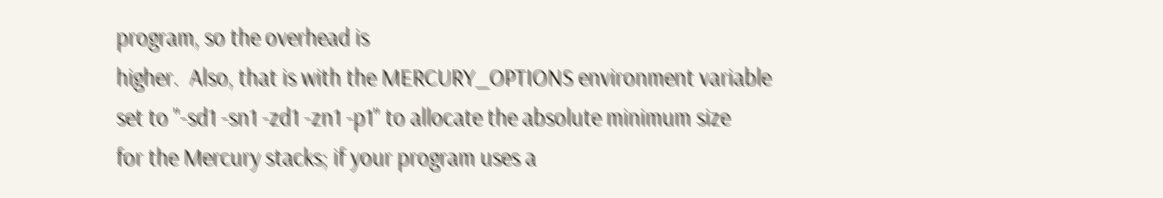program, so the overhead is
higher.  Also, that is with the MERCURY_OPTIONS environment variable
set to "-sd1 -sn1 -zd1 -zn1 -p1" to allocate the absolute minimum size
for the Mercury stacks; if your program uses a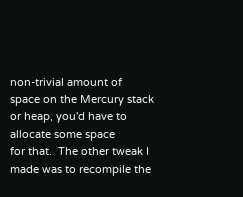non-trivial amount of
space on the Mercury stack or heap, you'd have to allocate some space
for that.  The other tweak I made was to recompile the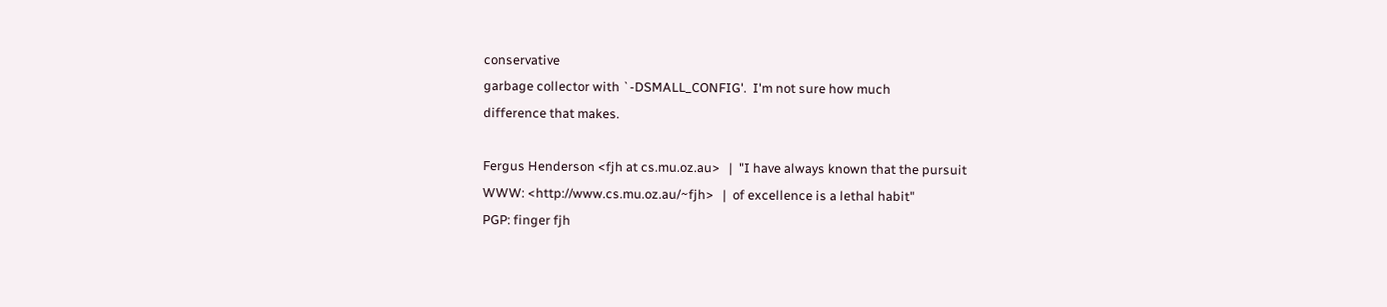conservative
garbage collector with `-DSMALL_CONFIG'.  I'm not sure how much
difference that makes.

Fergus Henderson <fjh at cs.mu.oz.au>   |  "I have always known that the pursuit
WWW: <http://www.cs.mu.oz.au/~fjh>   |  of excellence is a lethal habit"
PGP: finger fjh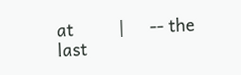at         |     -- the last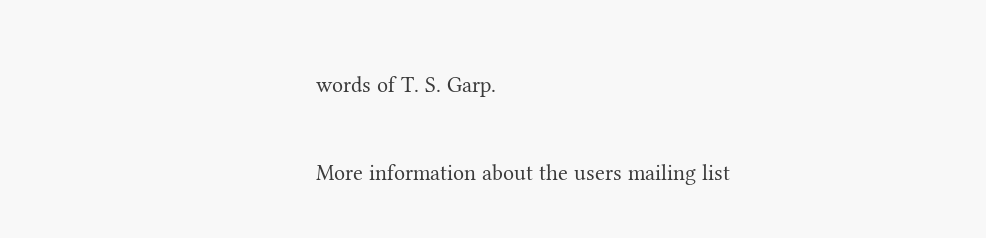words of T. S. Garp.

More information about the users mailing list